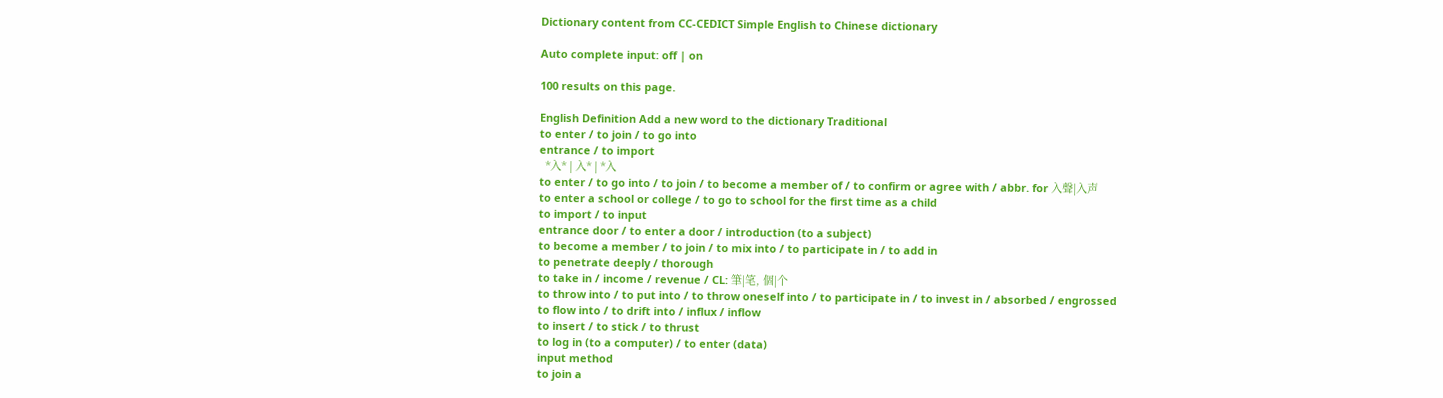Dictionary content from CC-CEDICT Simple English to Chinese dictionary

Auto complete input: off | on

100 results on this page.

English Definition Add a new word to the dictionary Traditional
to enter / to join / to go into
entrance / to import
  *入* | 入* | *入
to enter / to go into / to join / to become a member of / to confirm or agree with / abbr. for 入聲|入声
to enter a school or college / to go to school for the first time as a child
to import / to input
entrance door / to enter a door / introduction (to a subject)
to become a member / to join / to mix into / to participate in / to add in
to penetrate deeply / thorough
to take in / income / revenue / CL: 筆|笔, 個|个
to throw into / to put into / to throw oneself into / to participate in / to invest in / absorbed / engrossed
to flow into / to drift into / influx / inflow
to insert / to stick / to thrust
to log in (to a computer) / to enter (data)
input method
to join a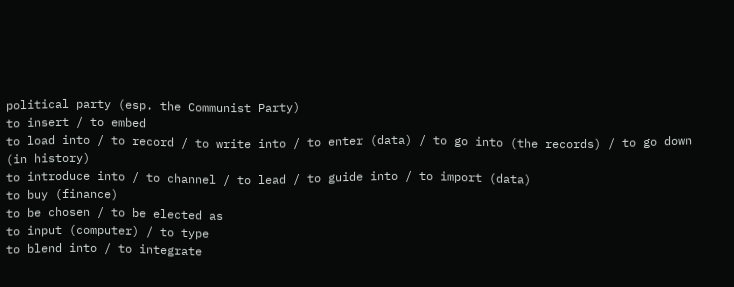political party (esp. the Communist Party)
to insert / to embed
to load into / to record / to write into / to enter (data) / to go into (the records) / to go down (in history)
to introduce into / to channel / to lead / to guide into / to import (data)
to buy (finance)
to be chosen / to be elected as
to input (computer) / to type
to blend into / to integrate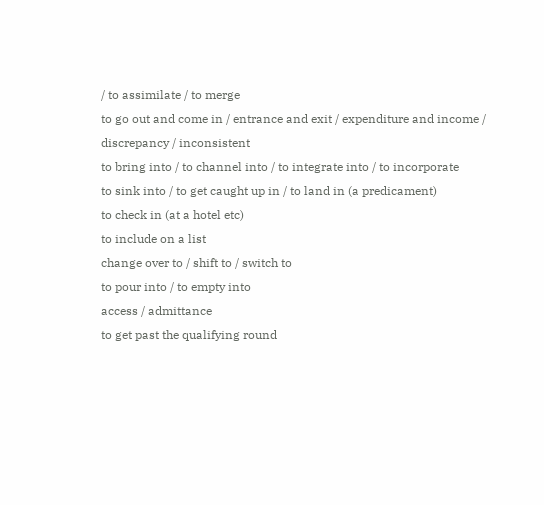/ to assimilate / to merge
to go out and come in / entrance and exit / expenditure and income / discrepancy / inconsistent
to bring into / to channel into / to integrate into / to incorporate
to sink into / to get caught up in / to land in (a predicament)
to check in (at a hotel etc)
to include on a list
change over to / shift to / switch to
to pour into / to empty into
access / admittance
to get past the qualifying round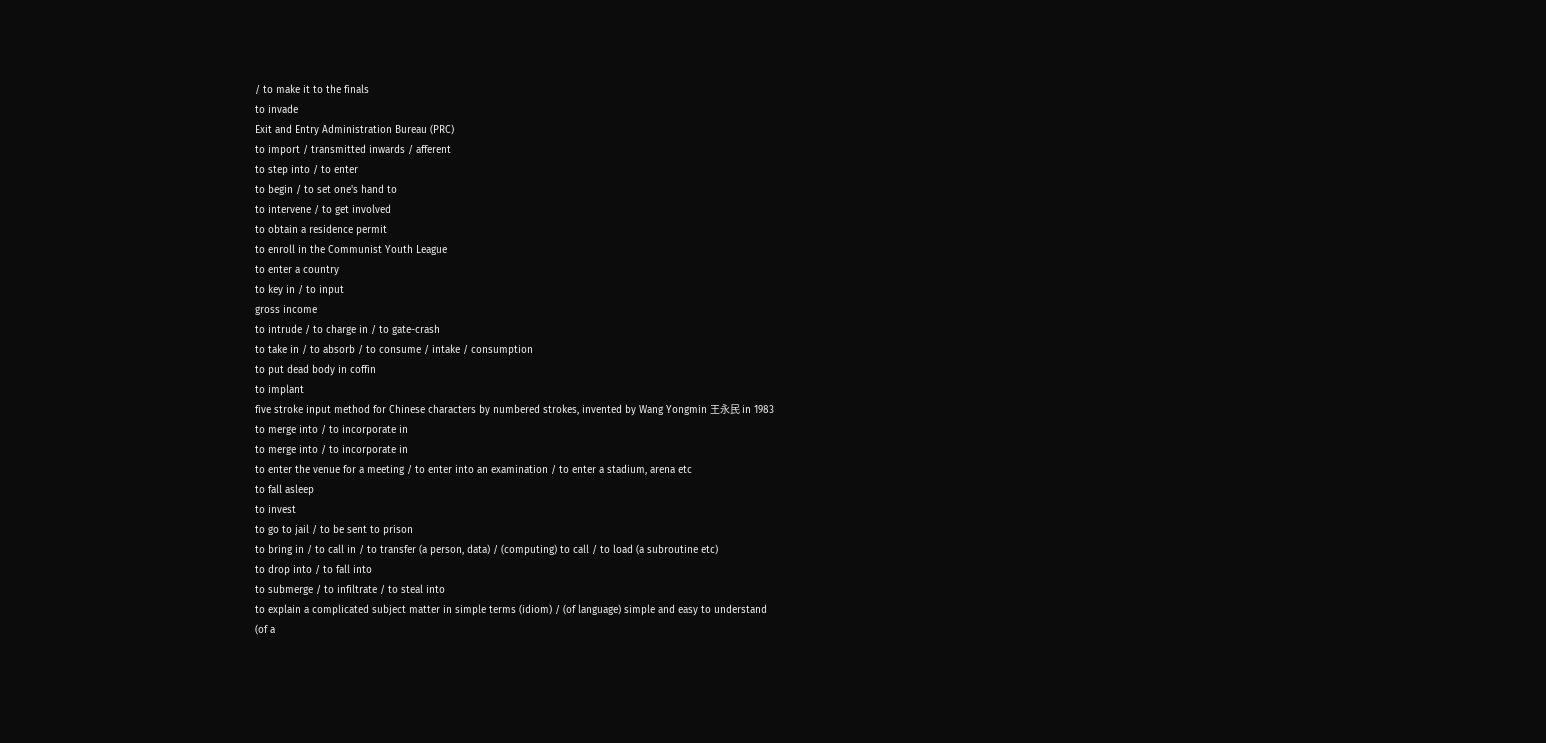/ to make it to the finals
to invade
Exit and Entry Administration Bureau (PRC)
to import / transmitted inwards / afferent
to step into / to enter
to begin / to set one's hand to
to intervene / to get involved
to obtain a residence permit
to enroll in the Communist Youth League
to enter a country
to key in / to input
gross income
to intrude / to charge in / to gate-crash
to take in / to absorb / to consume / intake / consumption
to put dead body in coffin
to implant
five stroke input method for Chinese characters by numbered strokes, invented by Wang Yongmin 王永民 in 1983
to merge into / to incorporate in
to merge into / to incorporate in
to enter the venue for a meeting / to enter into an examination / to enter a stadium, arena etc
to fall asleep
to invest
to go to jail / to be sent to prison
to bring in / to call in / to transfer (a person, data) / (computing) to call / to load (a subroutine etc)
to drop into / to fall into
to submerge / to infiltrate / to steal into
to explain a complicated subject matter in simple terms (idiom) / (of language) simple and easy to understand
(of a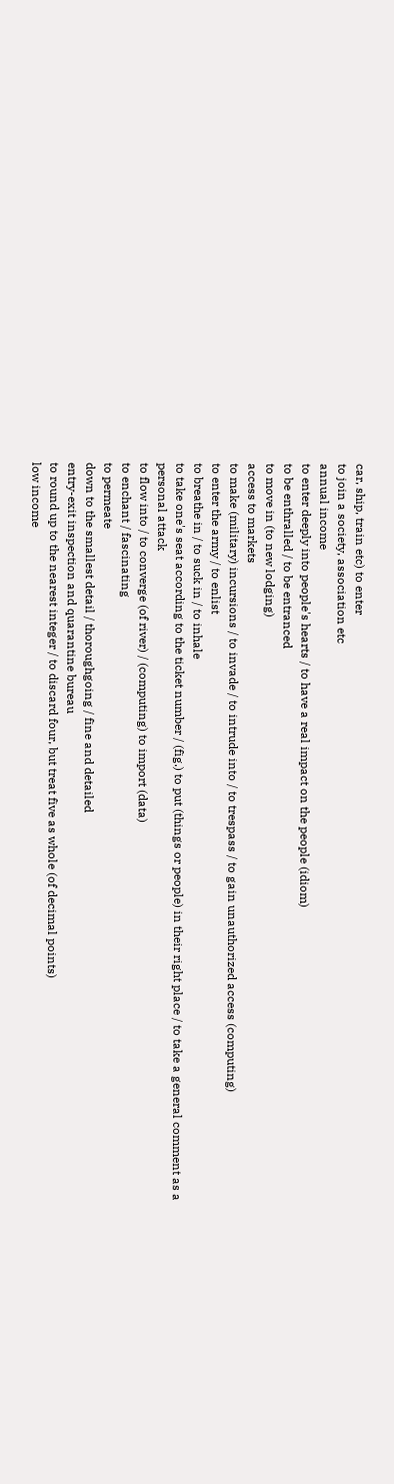car, ship, train etc) to enter
to join a society, association etc
annual income
to enter deeply into people's hearts / to have a real impact on the people (idiom)
to be enthralled / to be entranced
to move in (to new lodging)
access to markets
to make (military) incursions / to invade / to intrude into / to trespass / to gain unauthorized access (computing)
to enter the army / to enlist
to breathe in / to suck in / to inhale
to take one's seat according to the ticket number / (fig.) to put (things or people) in their right place / to take a general comment as a personal attack
to flow into / to converge (of river) / (computing) to import (data)
to enchant / fascinating
to permeate
down to the smallest detail / thoroughgoing / fine and detailed
entry-exit inspection and quarantine bureau
to round up to the nearest integer / to discard four, but treat five as whole (of decimal points)
low income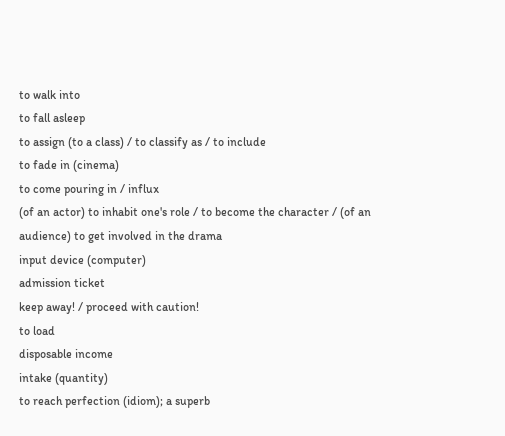to walk into
to fall asleep
to assign (to a class) / to classify as / to include
to fade in (cinema)
to come pouring in / influx
(of an actor) to inhabit one's role / to become the character / (of an audience) to get involved in the drama
input device (computer)
admission ticket
keep away! / proceed with caution!
to load
disposable income
intake (quantity)
to reach perfection (idiom); a superb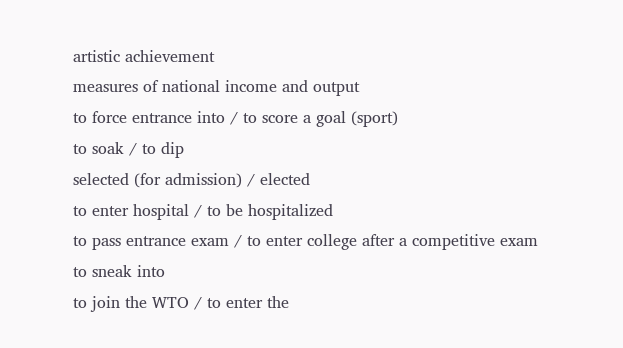artistic achievement
measures of national income and output
to force entrance into / to score a goal (sport)
to soak / to dip
selected (for admission) / elected
to enter hospital / to be hospitalized
to pass entrance exam / to enter college after a competitive exam
to sneak into
to join the WTO / to enter the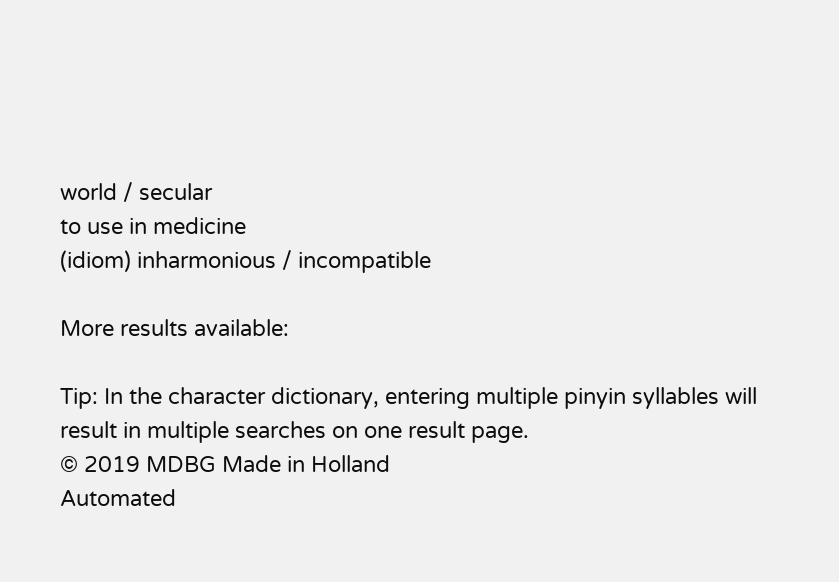world / secular
to use in medicine
(idiom) inharmonious / incompatible

More results available:

Tip: In the character dictionary, entering multiple pinyin syllables will result in multiple searches on one result page.
© 2019 MDBG Made in Holland
Automated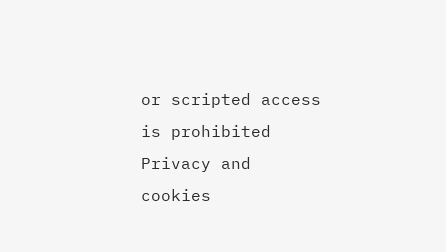or scripted access is prohibited
Privacy and cookies